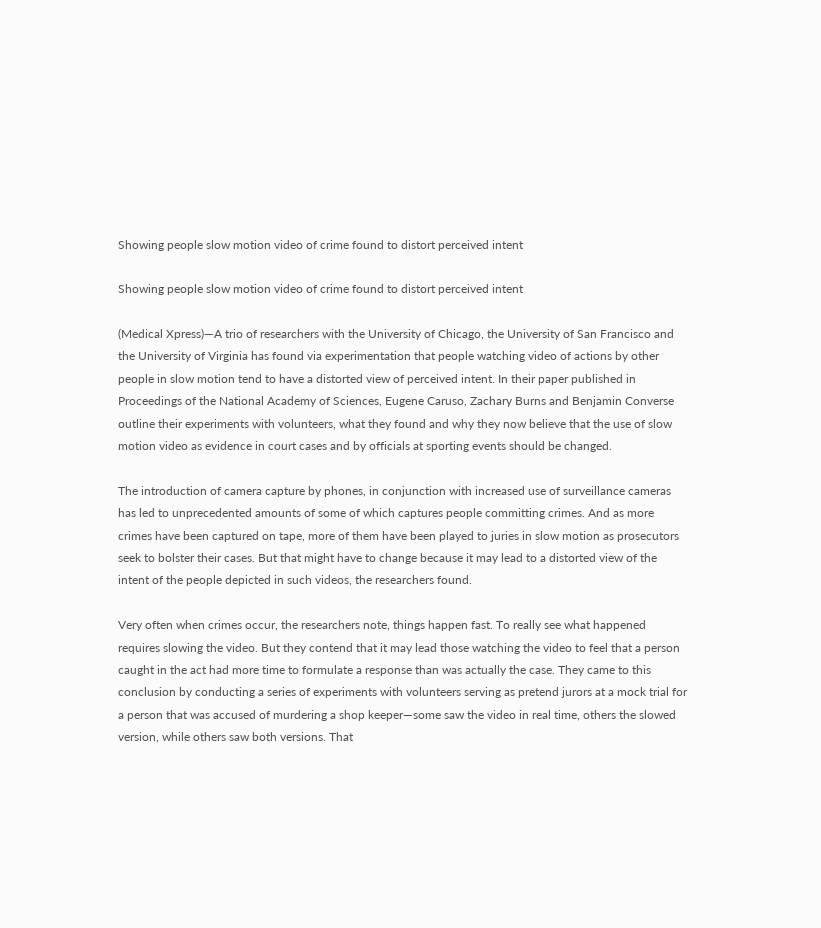Showing people slow motion video of crime found to distort perceived intent

Showing people slow motion video of crime found to distort perceived intent

(Medical Xpress)—A trio of researchers with the University of Chicago, the University of San Francisco and the University of Virginia has found via experimentation that people watching video of actions by other people in slow motion tend to have a distorted view of perceived intent. In their paper published in Proceedings of the National Academy of Sciences, Eugene Caruso, Zachary Burns and Benjamin Converse outline their experiments with volunteers, what they found and why they now believe that the use of slow motion video as evidence in court cases and by officials at sporting events should be changed.

The introduction of camera capture by phones, in conjunction with increased use of surveillance cameras has led to unprecedented amounts of some of which captures people committing crimes. And as more crimes have been captured on tape, more of them have been played to juries in slow motion as prosecutors seek to bolster their cases. But that might have to change because it may lead to a distorted view of the intent of the people depicted in such videos, the researchers found.

Very often when crimes occur, the researchers note, things happen fast. To really see what happened requires slowing the video. But they contend that it may lead those watching the video to feel that a person caught in the act had more time to formulate a response than was actually the case. They came to this conclusion by conducting a series of experiments with volunteers serving as pretend jurors at a mock trial for a person that was accused of murdering a shop keeper—some saw the video in real time, others the slowed version, while others saw both versions. That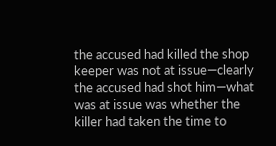the accused had killed the shop keeper was not at issue—clearly the accused had shot him—what was at issue was whether the killer had taken the time to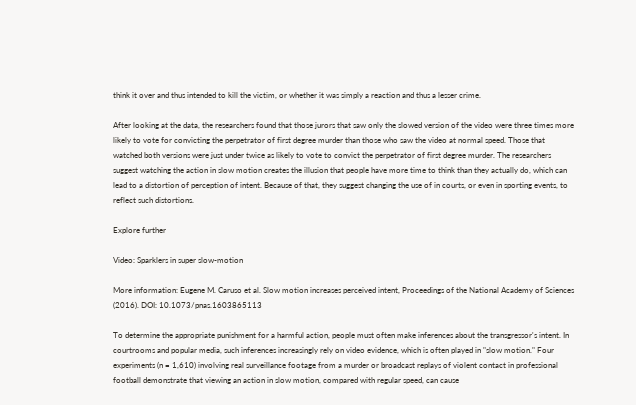think it over and thus intended to kill the victim, or whether it was simply a reaction and thus a lesser crime.

After looking at the data, the researchers found that those jurors that saw only the slowed version of the video were three times more likely to vote for convicting the perpetrator of first degree murder than those who saw the video at normal speed. Those that watched both versions were just under twice as likely to vote to convict the perpetrator of first degree murder. The researchers suggest watching the action in slow motion creates the illusion that people have more time to think than they actually do, which can lead to a distortion of perception of intent. Because of that, they suggest changing the use of in courts, or even in sporting events, to reflect such distortions.

Explore further

Video: Sparklers in super slow-motion

More information: Eugene M. Caruso et al. Slow motion increases perceived intent, Proceedings of the National Academy of Sciences (2016). DOI: 10.1073/pnas.1603865113

To determine the appropriate punishment for a harmful action, people must often make inferences about the transgressor's intent. In courtrooms and popular media, such inferences increasingly rely on video evidence, which is often played in "slow motion." Four experiments (n = 1,610) involving real surveillance footage from a murder or broadcast replays of violent contact in professional football demonstrate that viewing an action in slow motion, compared with regular speed, can cause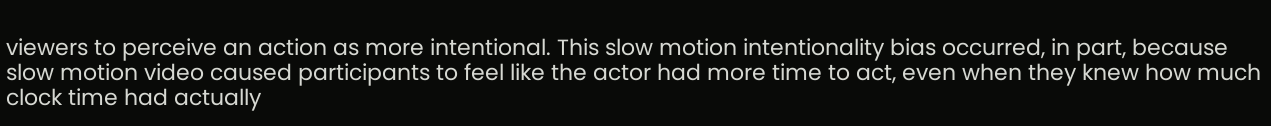viewers to perceive an action as more intentional. This slow motion intentionality bias occurred, in part, because slow motion video caused participants to feel like the actor had more time to act, even when they knew how much clock time had actually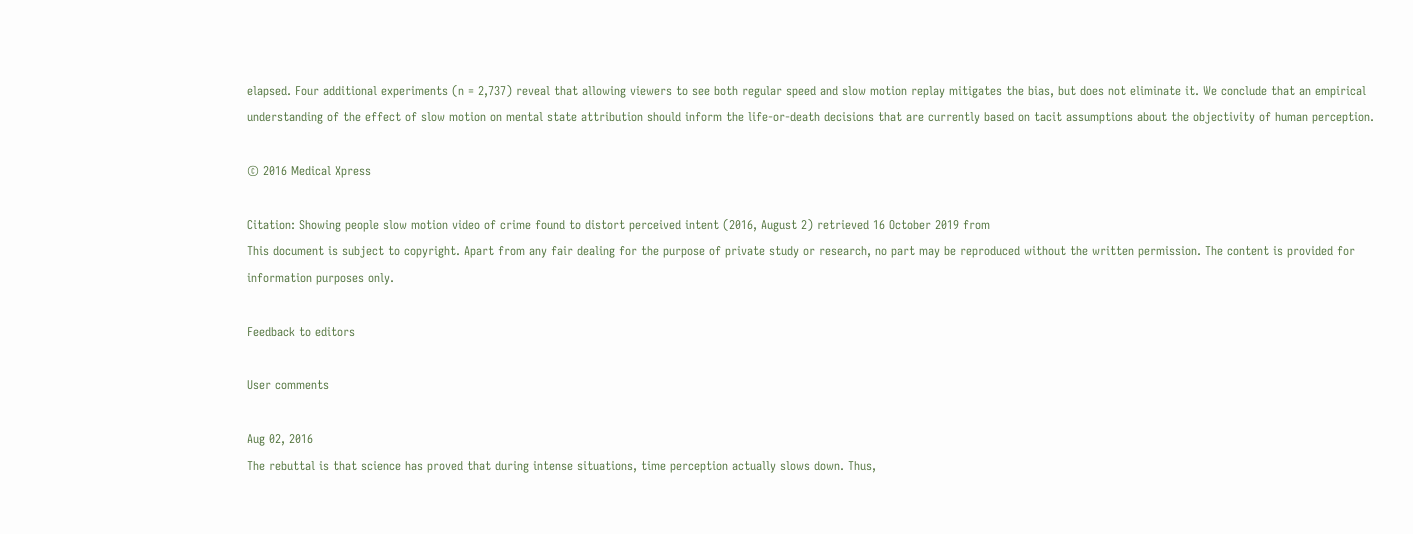elapsed. Four additional experiments (n = 2,737) reveal that allowing viewers to see both regular speed and slow motion replay mitigates the bias, but does not eliminate it. We conclude that an empirical understanding of the effect of slow motion on mental state attribution should inform the life-or-death decisions that are currently based on tacit assumptions about the objectivity of human perception.

© 2016 Medical Xpress

Citation: Showing people slow motion video of crime found to distort perceived intent (2016, August 2) retrieved 16 October 2019 from
This document is subject to copyright. Apart from any fair dealing for the purpose of private study or research, no part may be reproduced without the written permission. The content is provided for information purposes only.

Feedback to editors

User comments

Aug 02, 2016
The rebuttal is that science has proved that during intense situations, time perception actually slows down. Thus,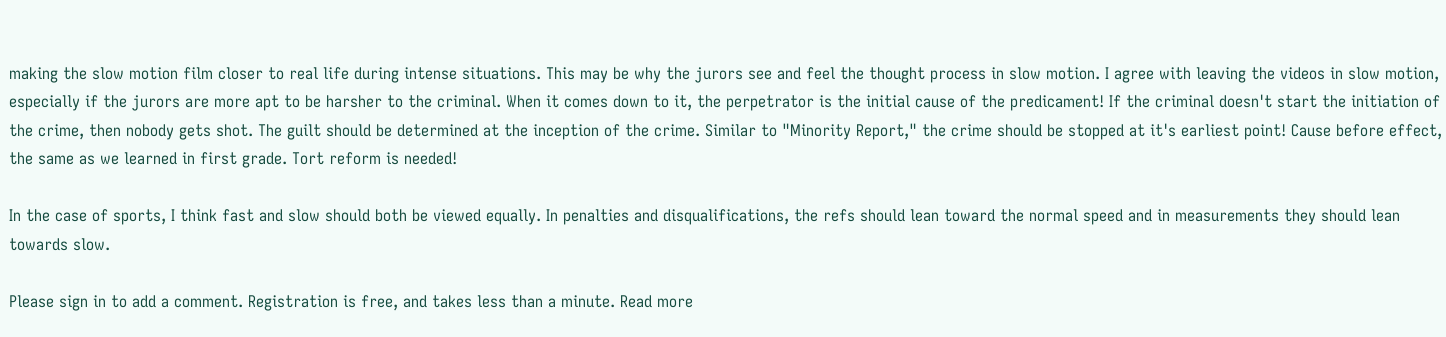making the slow motion film closer to real life during intense situations. This may be why the jurors see and feel the thought process in slow motion. I agree with leaving the videos in slow motion, especially if the jurors are more apt to be harsher to the criminal. When it comes down to it, the perpetrator is the initial cause of the predicament! If the criminal doesn't start the initiation of the crime, then nobody gets shot. The guilt should be determined at the inception of the crime. Similar to "Minority Report," the crime should be stopped at it's earliest point! Cause before effect, the same as we learned in first grade. Tort reform is needed!

In the case of sports, I think fast and slow should both be viewed equally. In penalties and disqualifications, the refs should lean toward the normal speed and in measurements they should lean towards slow.

Please sign in to add a comment. Registration is free, and takes less than a minute. Read more